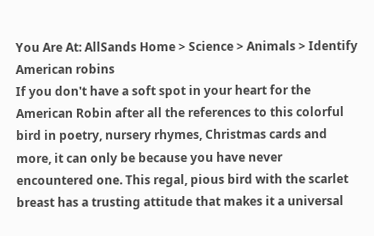You Are At: AllSands Home > Science > Animals > Identify American robins
If you don't have a soft spot in your heart for the American Robin after all the references to this colorful bird in poetry, nursery rhymes, Christmas cards and more, it can only be because you have never encountered one. This regal, pious bird with the scarlet breast has a trusting attitude that makes it a universal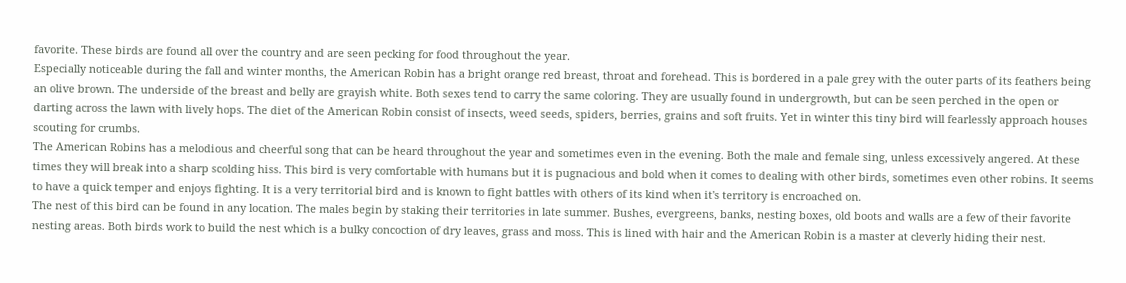favorite. These birds are found all over the country and are seen pecking for food throughout the year.
Especially noticeable during the fall and winter months, the American Robin has a bright orange red breast, throat and forehead. This is bordered in a pale grey with the outer parts of its feathers being an olive brown. The underside of the breast and belly are grayish white. Both sexes tend to carry the same coloring. They are usually found in undergrowth, but can be seen perched in the open or darting across the lawn with lively hops. The diet of the American Robin consist of insects, weed seeds, spiders, berries, grains and soft fruits. Yet in winter this tiny bird will fearlessly approach houses scouting for crumbs.
The American Robins has a melodious and cheerful song that can be heard throughout the year and sometimes even in the evening. Both the male and female sing, unless excessively angered. At these times they will break into a sharp scolding hiss. This bird is very comfortable with humans but it is pugnacious and bold when it comes to dealing with other birds, sometimes even other robins. It seems to have a quick temper and enjoys fighting. It is a very territorial bird and is known to fight battles with others of its kind when it's territory is encroached on.
The nest of this bird can be found in any location. The males begin by staking their territories in late summer. Bushes, evergreens, banks, nesting boxes, old boots and walls are a few of their favorite nesting areas. Both birds work to build the nest which is a bulky concoction of dry leaves, grass and moss. This is lined with hair and the American Robin is a master at cleverly hiding their nest.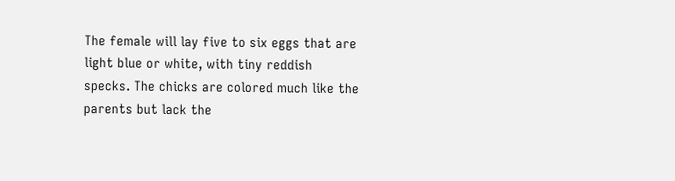The female will lay five to six eggs that are light blue or white, with tiny reddish specks. The chicks are colored much like the parents but lack the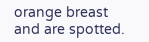orange breast and are spotted.